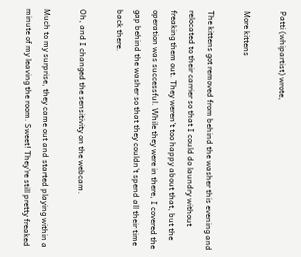Patti (whipartist) wrote,

More kittens

The kittens got removed from behind the washer this evening and relocated to their carrier so that I could do laundry without freaking them out. They weren't too happy about that, but the operation was successful. While they were in there, I covered the gap behind the washer so that they couldn't spend all their time back there.

Oh, and I changed the sensitivity on the webcam.

Much to my surprise, they came out and started playing within a minute of my leaving the room. Sweet! They're still pretty freaked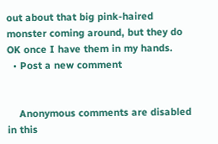out about that big pink-haired monster coming around, but they do OK once I have them in my hands.
  • Post a new comment


    Anonymous comments are disabled in this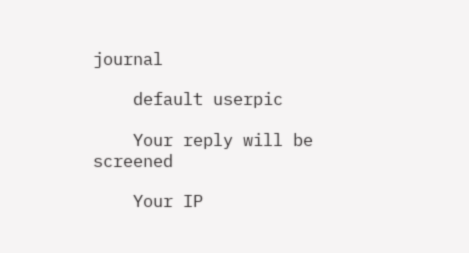journal

    default userpic

    Your reply will be screened

    Your IP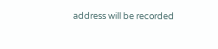address will be recorded